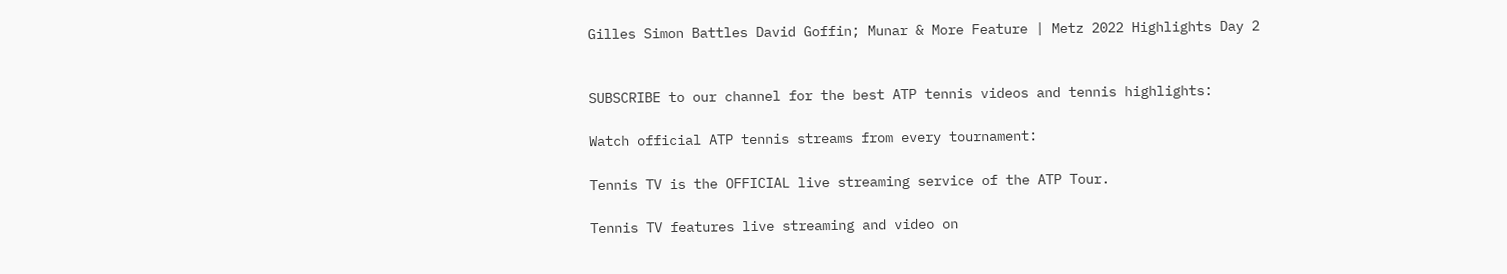Gilles Simon Battles David Goffin; Munar & More Feature | Metz 2022 Highlights Day 2


SUBSCRIBE to our channel for the best ATP tennis videos and tennis highlights:

Watch official ATP tennis streams from every tournament:

Tennis TV is the OFFICIAL live streaming service of the ATP Tour.

Tennis TV features live streaming and video on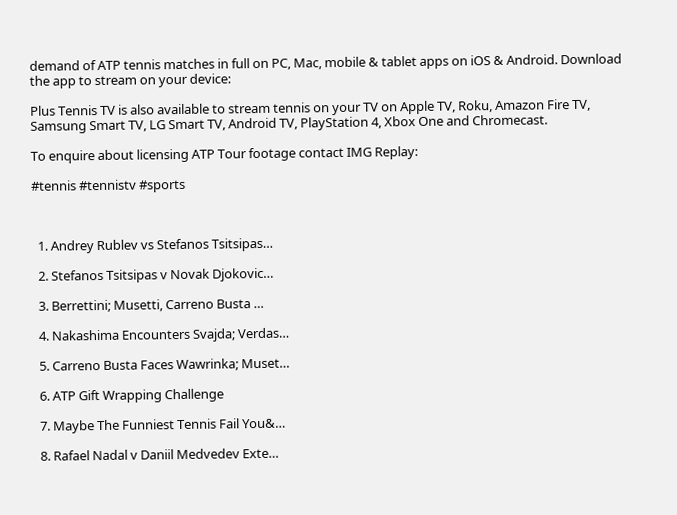demand of ATP tennis matches in full on PC, Mac, mobile & tablet apps on iOS & Android. Download the app to stream on your device:

Plus Tennis TV is also available to stream tennis on your TV on Apple TV, Roku, Amazon Fire TV, Samsung Smart TV, LG Smart TV, Android TV, PlayStation 4, Xbox One and Chromecast.

To enquire about licensing ATP Tour footage contact IMG Replay:

#tennis #tennistv #sports



  1. Andrey Rublev vs Stefanos Tsitsipas…

  2. Stefanos Tsitsipas v Novak Djokovic…

  3. Berrettini; Musetti, Carreno Busta …

  4. Nakashima Encounters Svajda; Verdas…

  5. Carreno Busta Faces Wawrinka; Muset…

  6. ATP Gift Wrapping Challenge

  7. Maybe The Funniest Tennis Fail You&…

  8. Rafael Nadal v Daniil Medvedev Exte…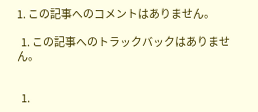1. この記事へのコメントはありません。

  1. この記事へのトラックバックはありません。


  1.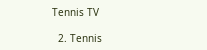Tennis TV

  2. Tennis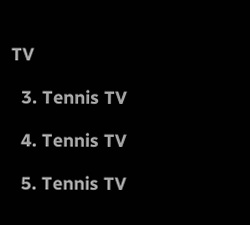TV

  3. Tennis TV

  4. Tennis TV

  5. Tennis TV